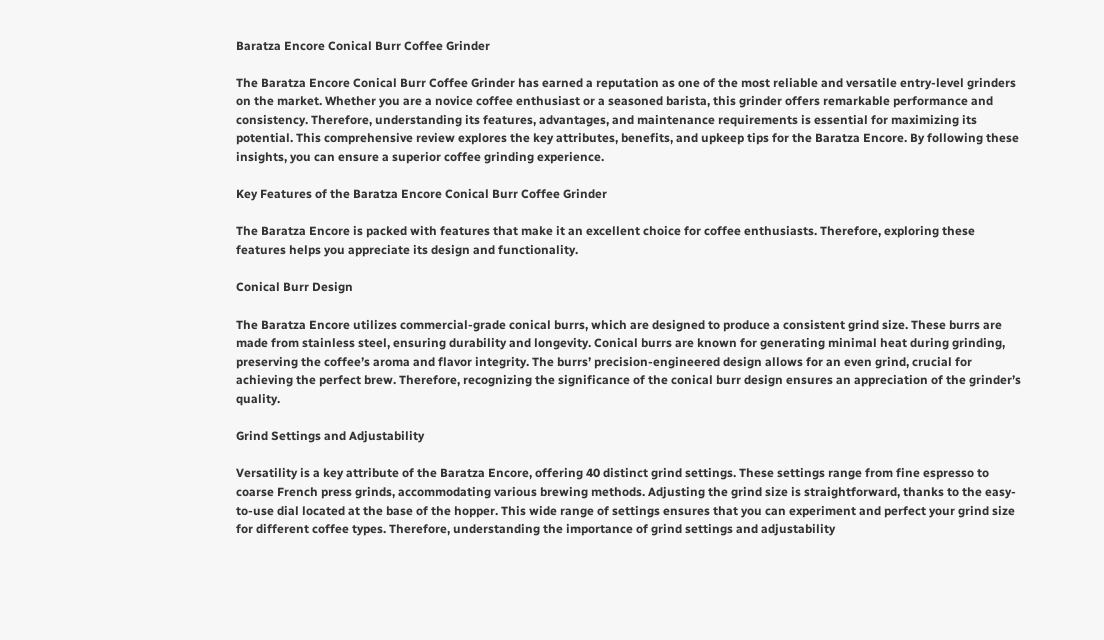Baratza Encore Conical Burr Coffee Grinder

The Baratza Encore Conical Burr Coffee Grinder has earned a reputation as one of the most reliable and versatile entry-level grinders on the market. Whether you are a novice coffee enthusiast or a seasoned barista, this grinder offers remarkable performance and consistency. Therefore, understanding its features, advantages, and maintenance requirements is essential for maximizing its potential. This comprehensive review explores the key attributes, benefits, and upkeep tips for the Baratza Encore. By following these insights, you can ensure a superior coffee grinding experience.

Key Features of the Baratza Encore Conical Burr Coffee Grinder

The Baratza Encore is packed with features that make it an excellent choice for coffee enthusiasts. Therefore, exploring these features helps you appreciate its design and functionality.

Conical Burr Design

The Baratza Encore utilizes commercial-grade conical burrs, which are designed to produce a consistent grind size. These burrs are made from stainless steel, ensuring durability and longevity. Conical burrs are known for generating minimal heat during grinding, preserving the coffee’s aroma and flavor integrity. The burrs’ precision-engineered design allows for an even grind, crucial for achieving the perfect brew. Therefore, recognizing the significance of the conical burr design ensures an appreciation of the grinder’s quality.

Grind Settings and Adjustability

Versatility is a key attribute of the Baratza Encore, offering 40 distinct grind settings. These settings range from fine espresso to coarse French press grinds, accommodating various brewing methods. Adjusting the grind size is straightforward, thanks to the easy-to-use dial located at the base of the hopper. This wide range of settings ensures that you can experiment and perfect your grind size for different coffee types. Therefore, understanding the importance of grind settings and adjustability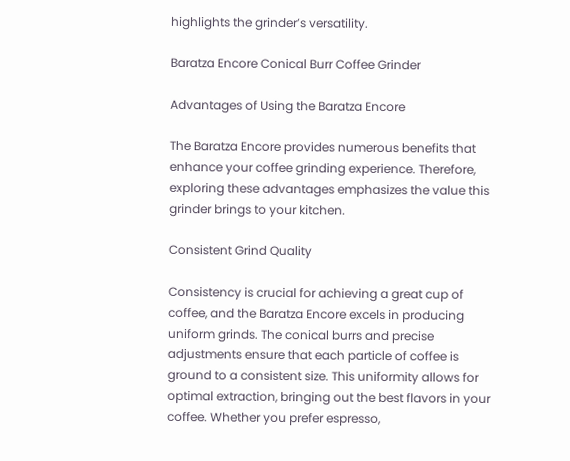highlights the grinder’s versatility.

Baratza Encore Conical Burr Coffee Grinder

Advantages of Using the Baratza Encore

The Baratza Encore provides numerous benefits that enhance your coffee grinding experience. Therefore, exploring these advantages emphasizes the value this grinder brings to your kitchen.

Consistent Grind Quality

Consistency is crucial for achieving a great cup of coffee, and the Baratza Encore excels in producing uniform grinds. The conical burrs and precise adjustments ensure that each particle of coffee is ground to a consistent size. This uniformity allows for optimal extraction, bringing out the best flavors in your coffee. Whether you prefer espresso,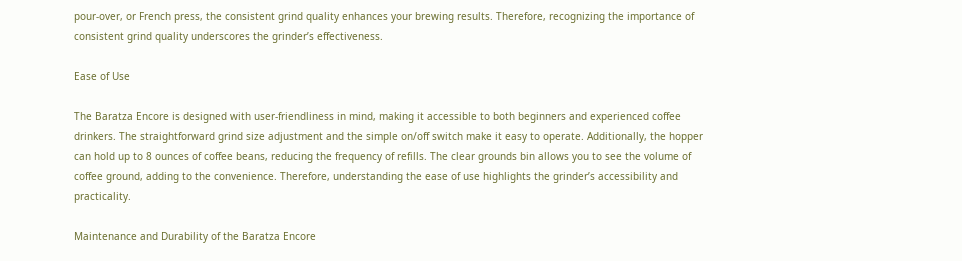pour-over, or French press, the consistent grind quality enhances your brewing results. Therefore, recognizing the importance of consistent grind quality underscores the grinder’s effectiveness.

Ease of Use

The Baratza Encore is designed with user-friendliness in mind, making it accessible to both beginners and experienced coffee drinkers. The straightforward grind size adjustment and the simple on/off switch make it easy to operate. Additionally, the hopper can hold up to 8 ounces of coffee beans, reducing the frequency of refills. The clear grounds bin allows you to see the volume of coffee ground, adding to the convenience. Therefore, understanding the ease of use highlights the grinder’s accessibility and practicality.

Maintenance and Durability of the Baratza Encore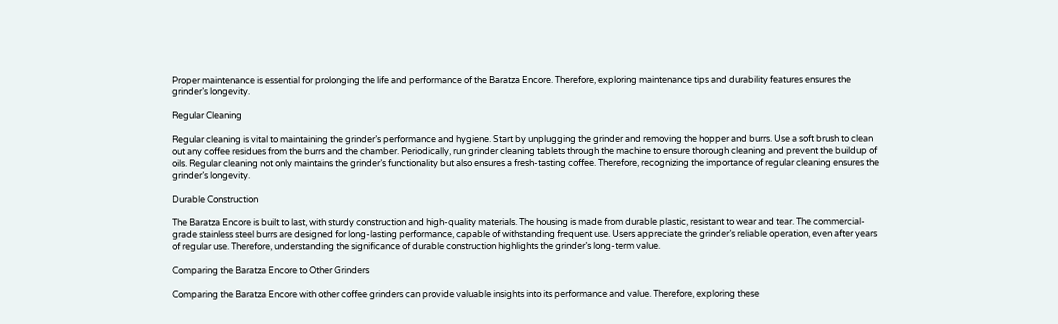Proper maintenance is essential for prolonging the life and performance of the Baratza Encore. Therefore, exploring maintenance tips and durability features ensures the grinder’s longevity.

Regular Cleaning

Regular cleaning is vital to maintaining the grinder’s performance and hygiene. Start by unplugging the grinder and removing the hopper and burrs. Use a soft brush to clean out any coffee residues from the burrs and the chamber. Periodically, run grinder cleaning tablets through the machine to ensure thorough cleaning and prevent the buildup of oils. Regular cleaning not only maintains the grinder’s functionality but also ensures a fresh-tasting coffee. Therefore, recognizing the importance of regular cleaning ensures the grinder’s longevity.

Durable Construction

The Baratza Encore is built to last, with sturdy construction and high-quality materials. The housing is made from durable plastic, resistant to wear and tear. The commercial-grade stainless steel burrs are designed for long-lasting performance, capable of withstanding frequent use. Users appreciate the grinder’s reliable operation, even after years of regular use. Therefore, understanding the significance of durable construction highlights the grinder’s long-term value.

Comparing the Baratza Encore to Other Grinders

Comparing the Baratza Encore with other coffee grinders can provide valuable insights into its performance and value. Therefore, exploring these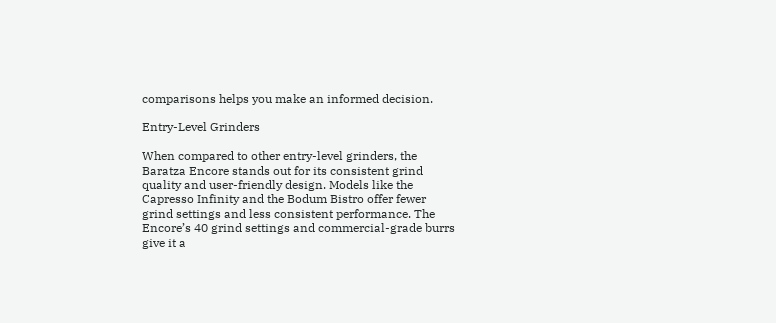comparisons helps you make an informed decision.

Entry-Level Grinders

When compared to other entry-level grinders, the Baratza Encore stands out for its consistent grind quality and user-friendly design. Models like the Capresso Infinity and the Bodum Bistro offer fewer grind settings and less consistent performance. The Encore’s 40 grind settings and commercial-grade burrs give it a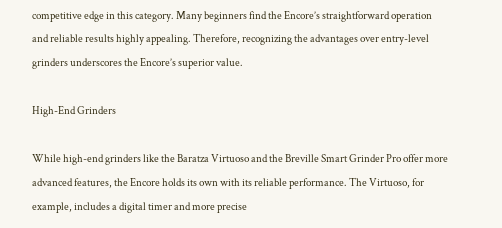competitive edge in this category. Many beginners find the Encore’s straightforward operation and reliable results highly appealing. Therefore, recognizing the advantages over entry-level grinders underscores the Encore’s superior value.

High-End Grinders

While high-end grinders like the Baratza Virtuoso and the Breville Smart Grinder Pro offer more advanced features, the Encore holds its own with its reliable performance. The Virtuoso, for example, includes a digital timer and more precise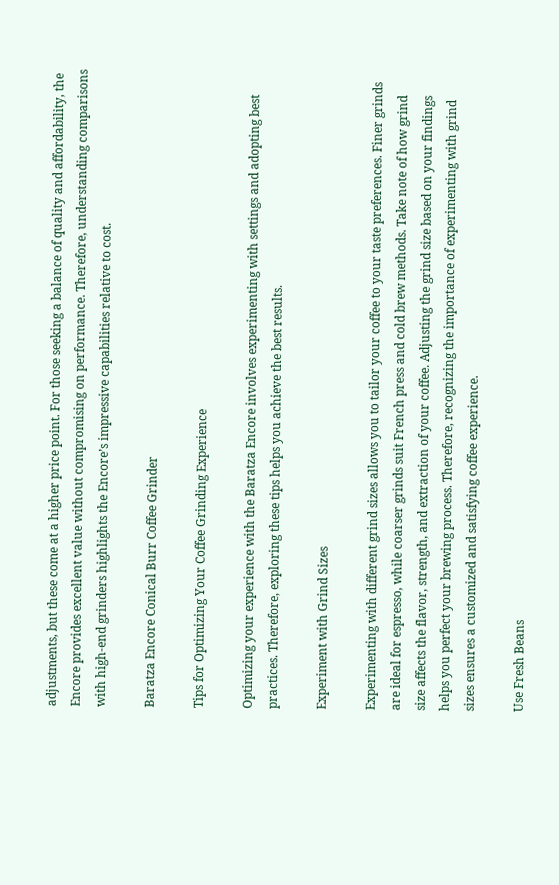adjustments, but these come at a higher price point. For those seeking a balance of quality and affordability, the Encore provides excellent value without compromising on performance. Therefore, understanding comparisons with high-end grinders highlights the Encore’s impressive capabilities relative to cost.

Baratza Encore Conical Burr Coffee Grinder

Tips for Optimizing Your Coffee Grinding Experience

Optimizing your experience with the Baratza Encore involves experimenting with settings and adopting best practices. Therefore, exploring these tips helps you achieve the best results.

Experiment with Grind Sizes

Experimenting with different grind sizes allows you to tailor your coffee to your taste preferences. Finer grinds are ideal for espresso, while coarser grinds suit French press and cold brew methods. Take note of how grind size affects the flavor, strength, and extraction of your coffee. Adjusting the grind size based on your findings helps you perfect your brewing process. Therefore, recognizing the importance of experimenting with grind sizes ensures a customized and satisfying coffee experience.

Use Fresh Beans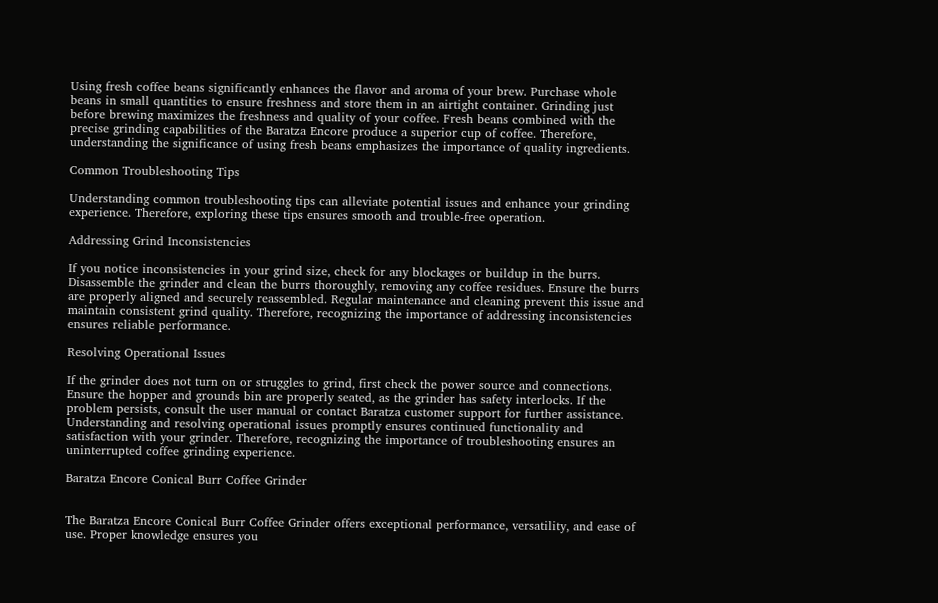Using fresh coffee beans significantly enhances the flavor and aroma of your brew. Purchase whole beans in small quantities to ensure freshness and store them in an airtight container. Grinding just before brewing maximizes the freshness and quality of your coffee. Fresh beans combined with the precise grinding capabilities of the Baratza Encore produce a superior cup of coffee. Therefore, understanding the significance of using fresh beans emphasizes the importance of quality ingredients.

Common Troubleshooting Tips

Understanding common troubleshooting tips can alleviate potential issues and enhance your grinding experience. Therefore, exploring these tips ensures smooth and trouble-free operation.

Addressing Grind Inconsistencies

If you notice inconsistencies in your grind size, check for any blockages or buildup in the burrs. Disassemble the grinder and clean the burrs thoroughly, removing any coffee residues. Ensure the burrs are properly aligned and securely reassembled. Regular maintenance and cleaning prevent this issue and maintain consistent grind quality. Therefore, recognizing the importance of addressing inconsistencies ensures reliable performance.

Resolving Operational Issues

If the grinder does not turn on or struggles to grind, first check the power source and connections. Ensure the hopper and grounds bin are properly seated, as the grinder has safety interlocks. If the problem persists, consult the user manual or contact Baratza customer support for further assistance. Understanding and resolving operational issues promptly ensures continued functionality and satisfaction with your grinder. Therefore, recognizing the importance of troubleshooting ensures an uninterrupted coffee grinding experience.

Baratza Encore Conical Burr Coffee Grinder


The Baratza Encore Conical Burr Coffee Grinder offers exceptional performance, versatility, and ease of use. Proper knowledge ensures you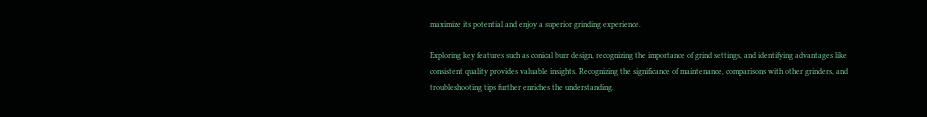maximize its potential and enjoy a superior grinding experience.

Exploring key features such as conical burr design, recognizing the importance of grind settings, and identifying advantages like consistent quality provides valuable insights. Recognizing the significance of maintenance, comparisons with other grinders, and troubleshooting tips further enriches the understanding.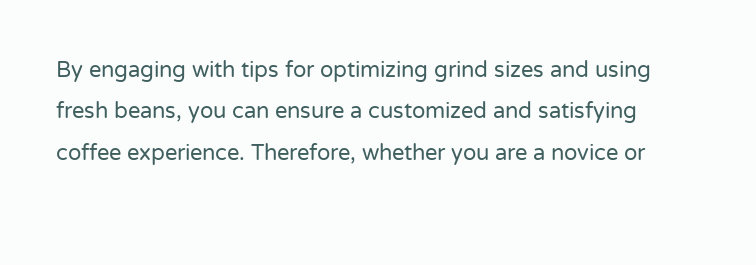By engaging with tips for optimizing grind sizes and using fresh beans, you can ensure a customized and satisfying coffee experience. Therefore, whether you are a novice or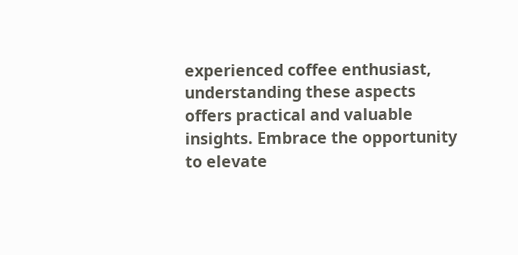experienced coffee enthusiast, understanding these aspects offers practical and valuable insights. Embrace the opportunity to elevate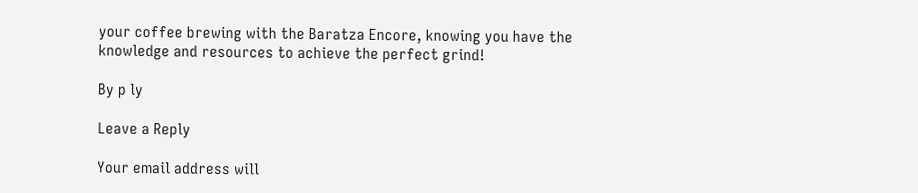your coffee brewing with the Baratza Encore, knowing you have the knowledge and resources to achieve the perfect grind!

By p ly

Leave a Reply

Your email address will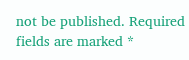not be published. Required fields are marked *